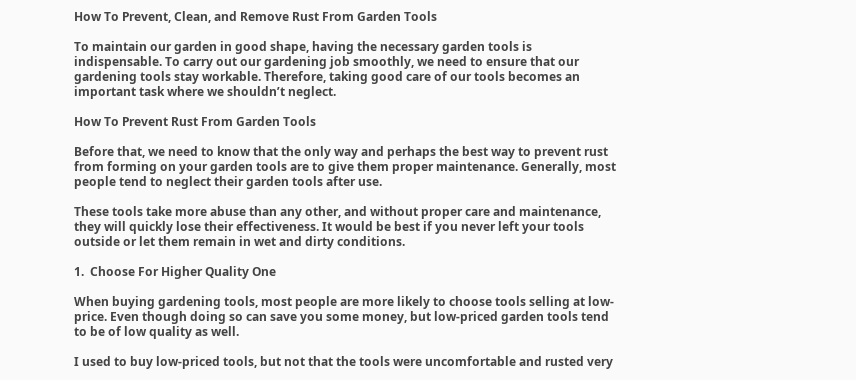How To Prevent, Clean, and Remove Rust From Garden Tools

To maintain our garden in good shape, having the necessary garden tools is indispensable. To carry out our gardening job smoothly, we need to ensure that our gardening tools stay workable. Therefore, taking good care of our tools becomes an important task where we shouldn’t neglect.

How To Prevent Rust From Garden Tools

Before that, we need to know that the only way and perhaps the best way to prevent rust from forming on your garden tools are to give them proper maintenance. Generally, most people tend to neglect their garden tools after use.

These tools take more abuse than any other, and without proper care and maintenance, they will quickly lose their effectiveness. It would be best if you never left your tools outside or let them remain in wet and dirty conditions.

1.  Choose For Higher Quality One

When buying gardening tools, most people are more likely to choose tools selling at low-price. Even though doing so can save you some money, but low-priced garden tools tend to be of low quality as well.

I used to buy low-priced tools, but not that the tools were uncomfortable and rusted very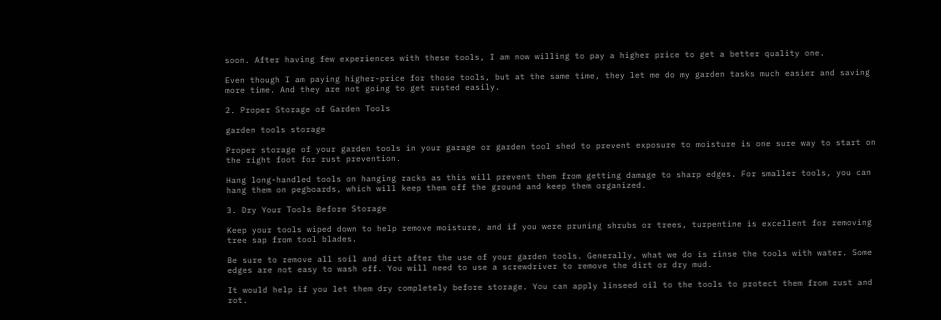soon. After having few experiences with these tools, I am now willing to pay a higher price to get a better quality one.

Even though I am paying higher-price for those tools, but at the same time, they let me do my garden tasks much easier and saving more time. And they are not going to get rusted easily.

2. Proper Storage of Garden Tools

garden tools storage

Proper storage of your garden tools in your garage or garden tool shed to prevent exposure to moisture is one sure way to start on the right foot for rust prevention.

Hang long-handled tools on hanging racks as this will prevent them from getting damage to sharp edges. For smaller tools, you can hang them on pegboards, which will keep them off the ground and keep them organized.

3. Dry Your Tools Before Storage

Keep your tools wiped down to help remove moisture, and if you were pruning shrubs or trees, turpentine is excellent for removing tree sap from tool blades.

Be sure to remove all soil and dirt after the use of your garden tools. Generally, what we do is rinse the tools with water. Some edges are not easy to wash off. You will need to use a screwdriver to remove the dirt or dry mud.

It would help if you let them dry completely before storage. You can apply linseed oil to the tools to protect them from rust and rot.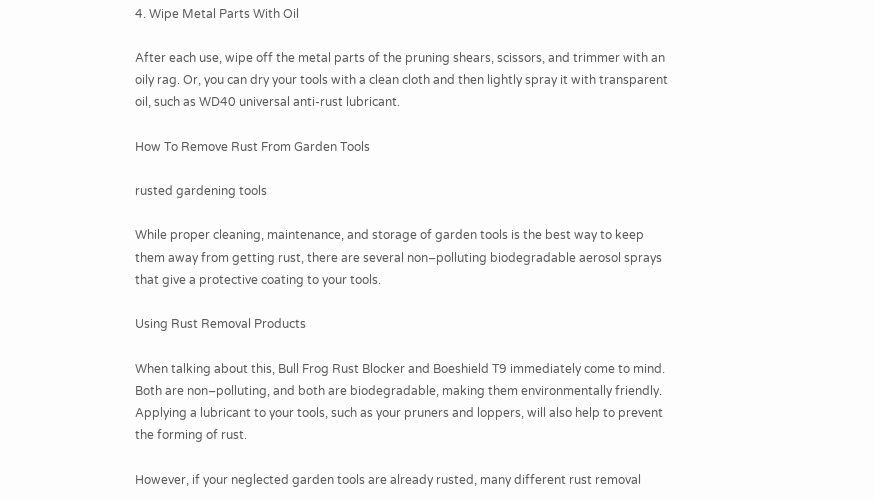4. Wipe Metal Parts With Oil

After each use, wipe off the metal parts of the pruning shears, scissors, and trimmer with an oily rag. Or, you can dry your tools with a clean cloth and then lightly spray it with transparent oil, such as WD40 universal anti-rust lubricant.

How To Remove Rust From Garden Tools

rusted gardening tools

While proper cleaning, maintenance, and storage of garden tools is the best way to keep them away from getting rust, there are several non–polluting biodegradable aerosol sprays that give a protective coating to your tools.

Using Rust Removal Products

When talking about this, Bull Frog Rust Blocker and Boeshield T9 immediately come to mind. Both are non–polluting, and both are biodegradable, making them environmentally friendly. Applying a lubricant to your tools, such as your pruners and loppers, will also help to prevent the forming of rust.

However, if your neglected garden tools are already rusted, many different rust removal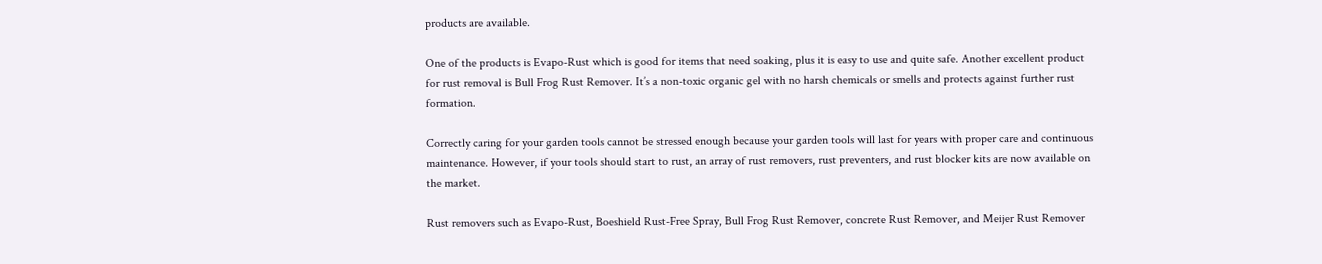products are available.

One of the products is Evapo-Rust which is good for items that need soaking, plus it is easy to use and quite safe. Another excellent product for rust removal is Bull Frog Rust Remover. It’s a non-toxic organic gel with no harsh chemicals or smells and protects against further rust formation.

Correctly caring for your garden tools cannot be stressed enough because your garden tools will last for years with proper care and continuous maintenance. However, if your tools should start to rust, an array of rust removers, rust preventers, and rust blocker kits are now available on the market.

Rust removers such as Evapo-Rust, Boeshield Rust-Free Spray, Bull Frog Rust Remover, concrete Rust Remover, and Meijer Rust Remover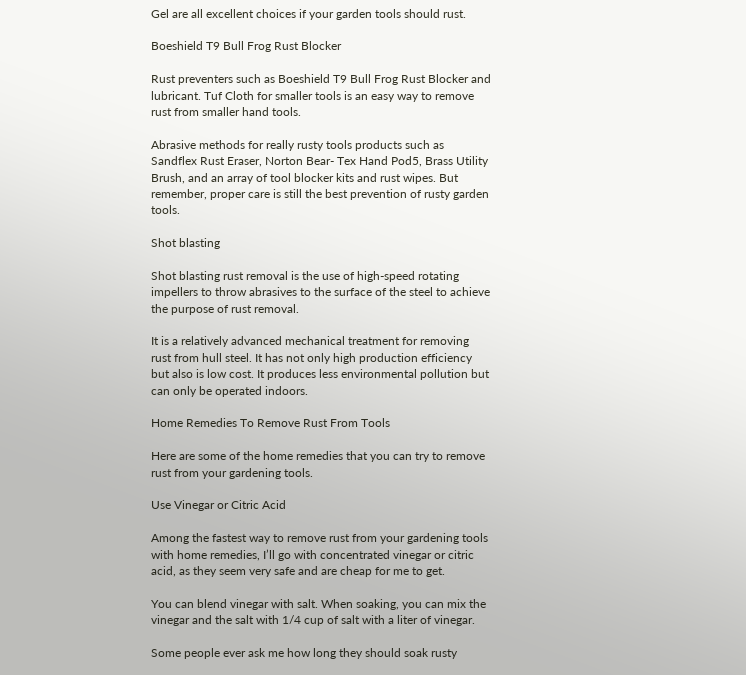Gel are all excellent choices if your garden tools should rust.

Boeshield T9 Bull Frog Rust Blocker

Rust preventers such as Boeshield T9 Bull Frog Rust Blocker and lubricant. Tuf Cloth for smaller tools is an easy way to remove rust from smaller hand tools.

Abrasive methods for really rusty tools products such as Sandflex Rust Eraser, Norton Bear- Tex Hand Pod5, Brass Utility Brush, and an array of tool blocker kits and rust wipes. But remember, proper care is still the best prevention of rusty garden tools.

Shot blasting

Shot blasting rust removal is the use of high-speed rotating impellers to throw abrasives to the surface of the steel to achieve the purpose of rust removal.

It is a relatively advanced mechanical treatment for removing rust from hull steel. It has not only high production efficiency but also is low cost. It produces less environmental pollution but can only be operated indoors.

Home Remedies To Remove Rust From Tools

Here are some of the home remedies that you can try to remove rust from your gardening tools.

Use Vinegar or Citric Acid

Among the fastest way to remove rust from your gardening tools with home remedies, I’ll go with concentrated vinegar or citric acid, as they seem very safe and are cheap for me to get.

You can blend vinegar with salt. When soaking, you can mix the vinegar and the salt with 1/4 cup of salt with a liter of vinegar.

Some people ever ask me how long they should soak rusty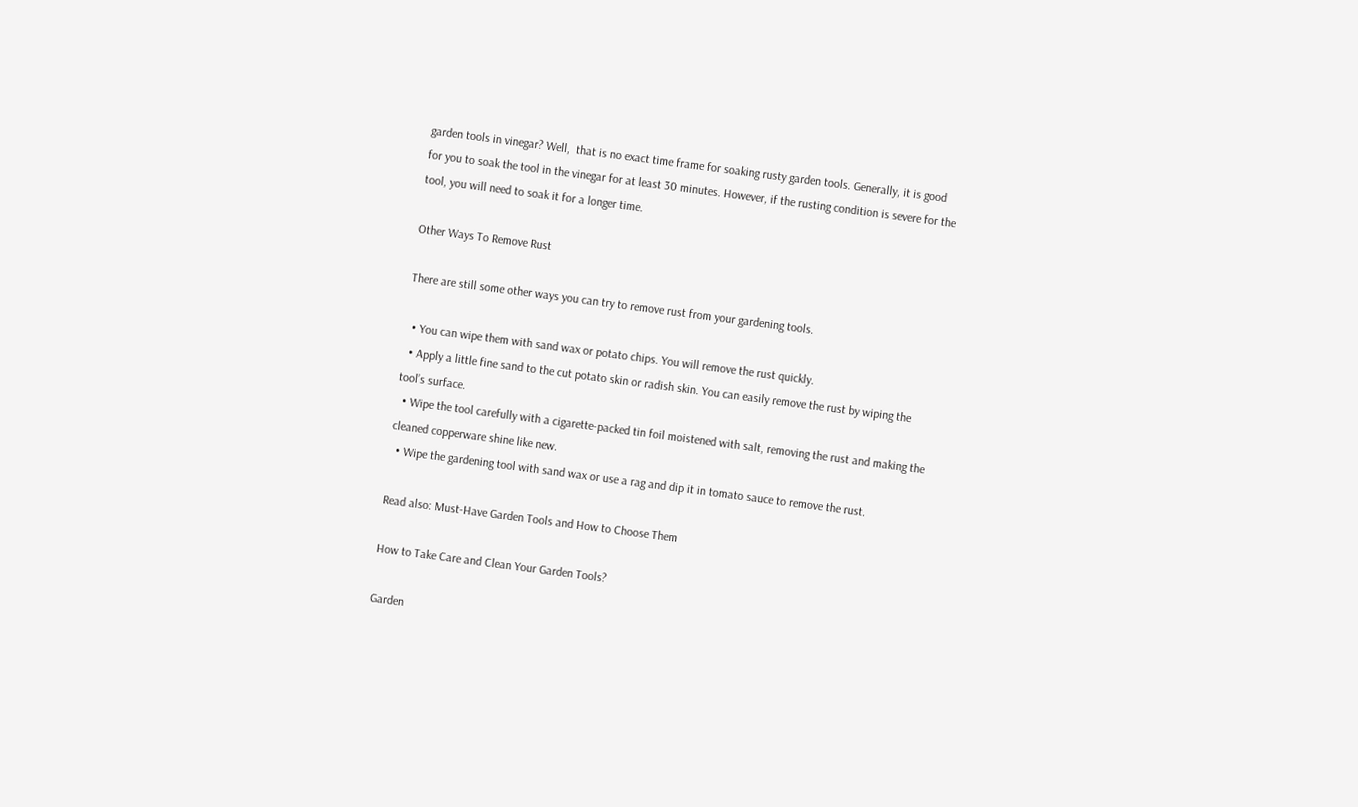garden tools in vinegar? Well,  that is no exact time frame for soaking rusty garden tools. Generally, it is good for you to soak the tool in the vinegar for at least 30 minutes. However, if the rusting condition is severe for the tool, you will need to soak it for a longer time.

Other Ways To Remove Rust

There are still some other ways you can try to remove rust from your gardening tools.

  • You can wipe them with sand wax or potato chips. You will remove the rust quickly.
  • Apply a little fine sand to the cut potato skin or radish skin. You can easily remove the rust by wiping the tool’s surface.
  • Wipe the tool carefully with a cigarette-packed tin foil moistened with salt, removing the rust and making the cleaned copperware shine like new.
  • Wipe the gardening tool with sand wax or use a rag and dip it in tomato sauce to remove the rust.

Read also: Must-Have Garden Tools and How to Choose Them

How to Take Care and Clean Your Garden Tools?

Garden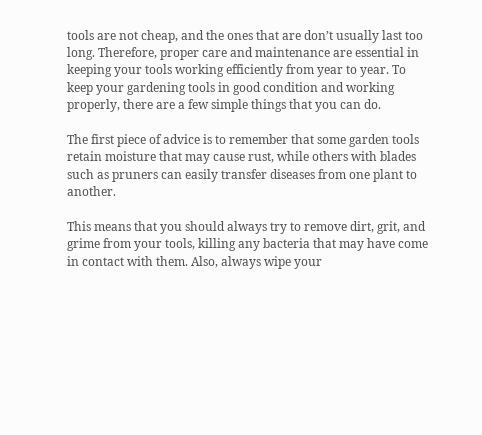tools are not cheap, and the ones that are don’t usually last too long. Therefore, proper care and maintenance are essential in keeping your tools working efficiently from year to year. To keep your gardening tools in good condition and working properly, there are a few simple things that you can do.

The first piece of advice is to remember that some garden tools retain moisture that may cause rust, while others with blades such as pruners can easily transfer diseases from one plant to another.

This means that you should always try to remove dirt, grit, and grime from your tools, killing any bacteria that may have come in contact with them. Also, always wipe your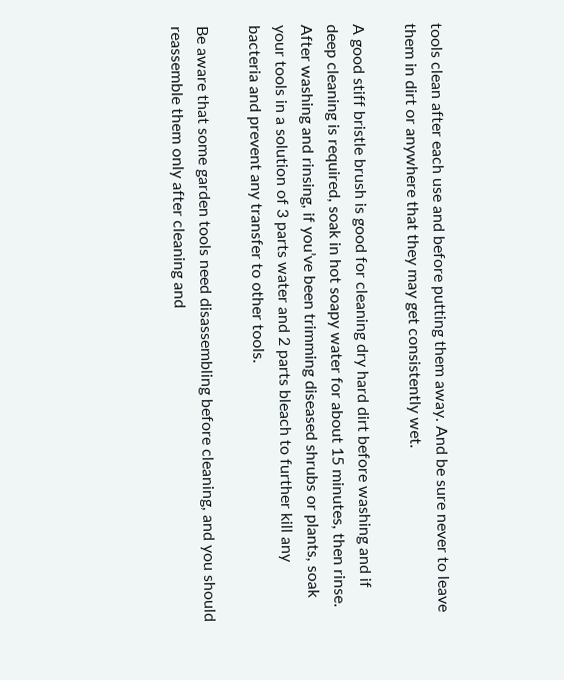tools clean after each use and before putting them away. And be sure never to leave them in dirt or anywhere that they may get consistently wet.

A good stiff bristle brush is good for cleaning dry hard dirt before washing and if deep cleaning is required, soak in hot soapy water for about 15 minutes, then rinse. After washing and rinsing, if you’ve been trimming diseased shrubs or plants, soak your tools in a solution of 3 parts water and 2 parts bleach to further kill any bacteria and prevent any transfer to other tools.

Be aware that some garden tools need disassembling before cleaning, and you should reassemble them only after cleaning and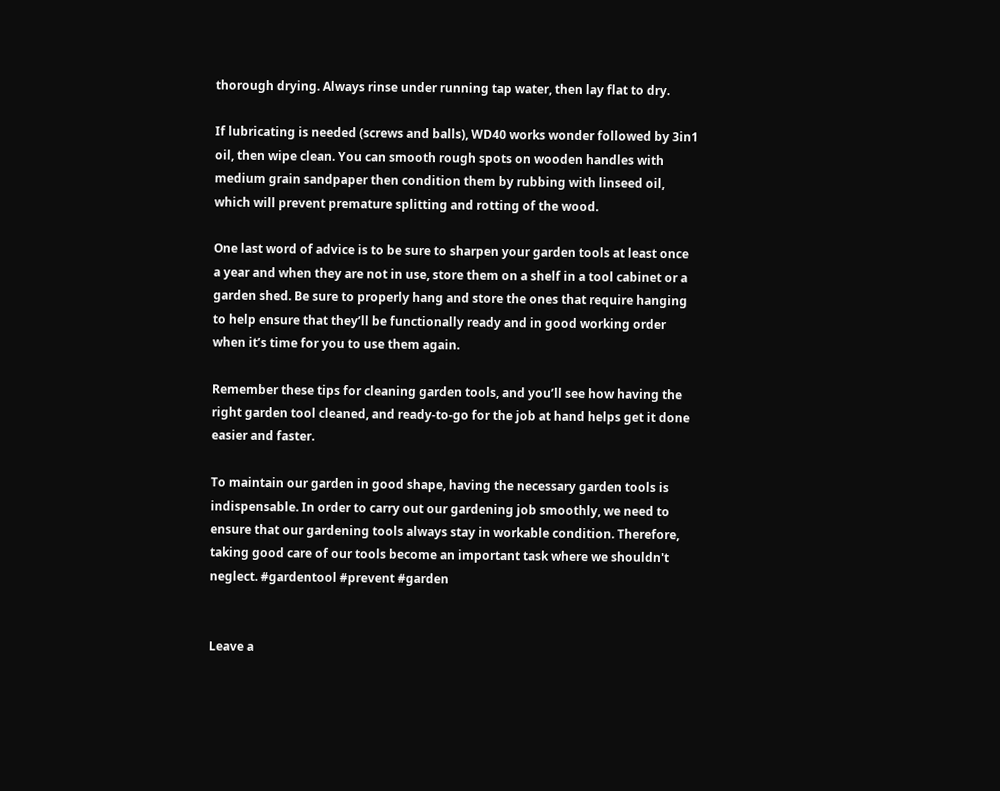thorough drying. Always rinse under running tap water, then lay flat to dry.

If lubricating is needed (screws and balls), WD40 works wonder followed by 3in1 oil, then wipe clean. You can smooth rough spots on wooden handles with medium grain sandpaper then condition them by rubbing with linseed oil, which will prevent premature splitting and rotting of the wood.

One last word of advice is to be sure to sharpen your garden tools at least once a year and when they are not in use, store them on a shelf in a tool cabinet or a garden shed. Be sure to properly hang and store the ones that require hanging to help ensure that they’ll be functionally ready and in good working order when it’s time for you to use them again.

Remember these tips for cleaning garden tools, and you’ll see how having the right garden tool cleaned, and ready-to-go for the job at hand helps get it done easier and faster.

To maintain our garden in good shape, having the necessary garden tools is indispensable. In order to carry out our gardening job smoothly, we need to ensure that our gardening tools always stay in workable condition. Therefore, taking good care of our tools become an important task where we shouldn't neglect. #gardentool #prevent #garden


Leave a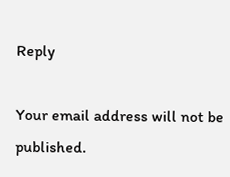Reply

Your email address will not be published.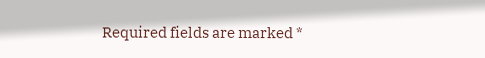Required fields are marked *